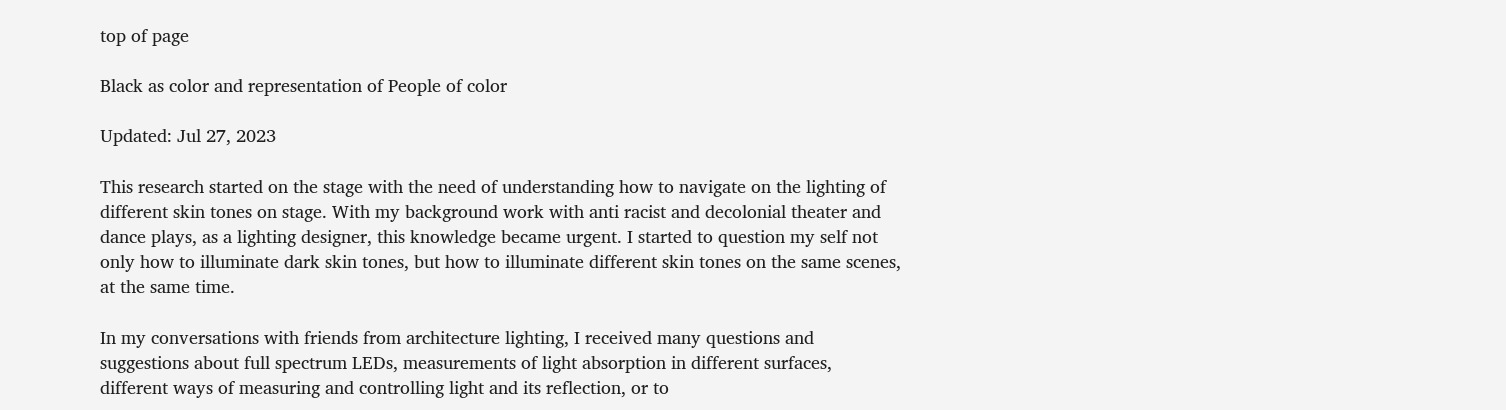top of page

Black as color and representation of People of color

Updated: Jul 27, 2023

This research started on the stage with the need of understanding how to navigate on the lighting of different skin tones on stage. With my background work with anti racist and decolonial theater and dance plays, as a lighting designer, this knowledge became urgent. I started to question my self not only how to illuminate dark skin tones, but how to illuminate different skin tones on the same scenes, at the same time.

In my conversations with friends from architecture lighting, I received many questions and suggestions about full spectrum LEDs, measurements of light absorption in different surfaces, different ways of measuring and controlling light and its reflection, or to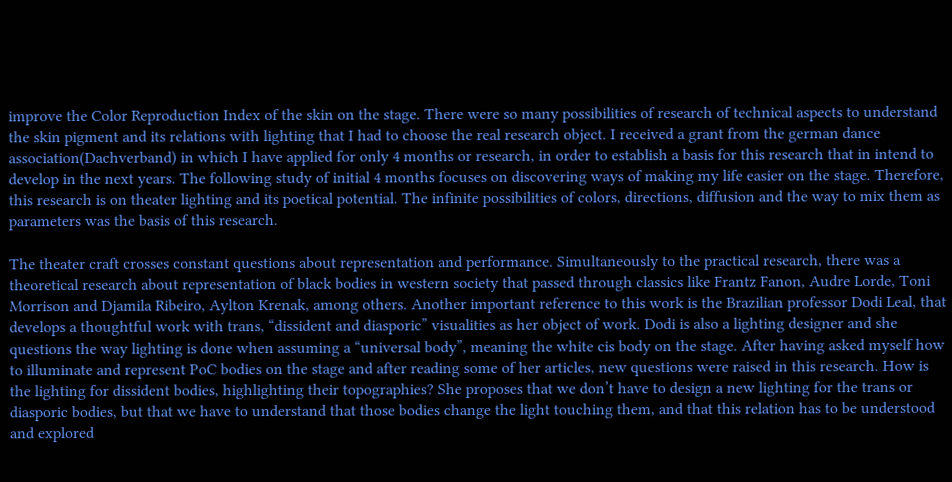improve the Color Reproduction Index of the skin on the stage. There were so many possibilities of research of technical aspects to understand the skin pigment and its relations with lighting that I had to choose the real research object. I received a grant from the german dance association(Dachverband) in which I have applied for only 4 months or research, in order to establish a basis for this research that in intend to develop in the next years. The following study of initial 4 months focuses on discovering ways of making my life easier on the stage. Therefore, this research is on theater lighting and its poetical potential. The infinite possibilities of colors, directions, diffusion and the way to mix them as parameters was the basis of this research.

The theater craft crosses constant questions about representation and performance. Simultaneously to the practical research, there was a theoretical research about representation of black bodies in western society that passed through classics like Frantz Fanon, Audre Lorde, Toni Morrison and Djamila Ribeiro, Aylton Krenak, among others. Another important reference to this work is the Brazilian professor Dodi Leal, that develops a thoughtful work with trans, “dissident and diasporic” visualities as her object of work. Dodi is also a lighting designer and she questions the way lighting is done when assuming a “universal body”, meaning the white cis body on the stage. After having asked myself how to illuminate and represent PoC bodies on the stage and after reading some of her articles, new questions were raised in this research. How is the lighting for dissident bodies, highlighting their topographies? She proposes that we don’t have to design a new lighting for the trans or diasporic bodies, but that we have to understand that those bodies change the light touching them, and that this relation has to be understood and explored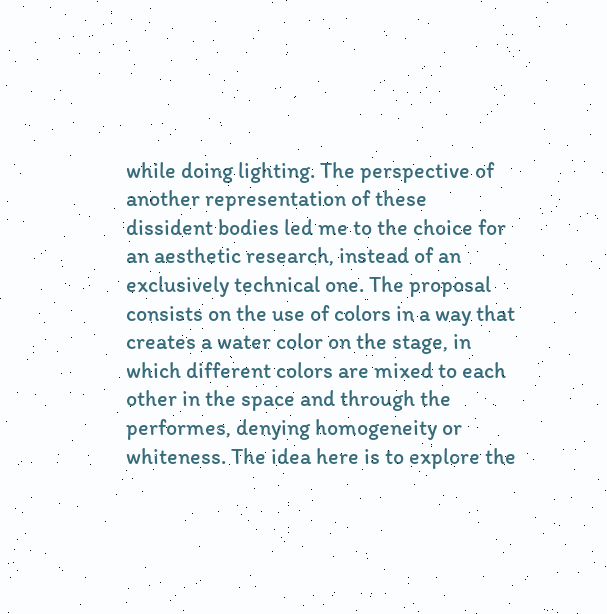while doing lighting. The perspective of another representation of these dissident bodies led me to the choice for an aesthetic research, instead of an exclusively technical one. The proposal consists on the use of colors in a way that creates a water color on the stage, in which different colors are mixed to each other in the space and through the performes, denying homogeneity or whiteness. The idea here is to explore the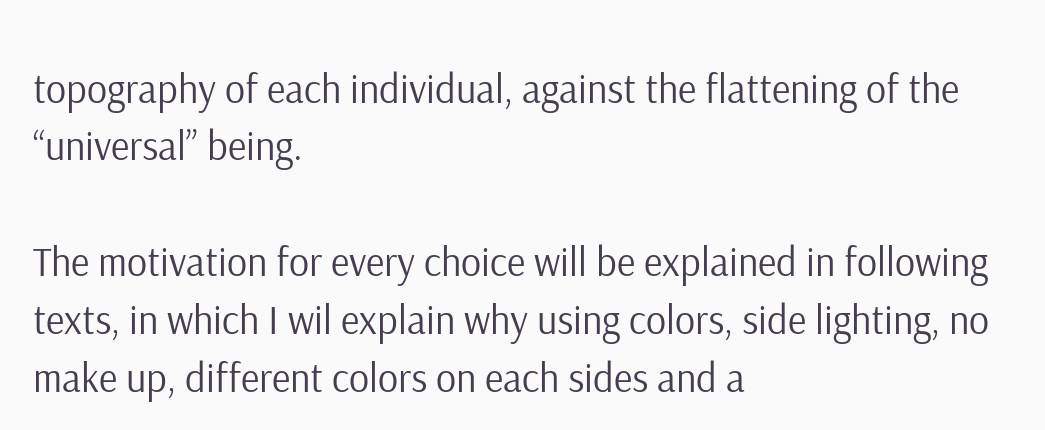topography of each individual, against the flattening of the “universal” being.

The motivation for every choice will be explained in following texts, in which I wil explain why using colors, side lighting, no make up, different colors on each sides and a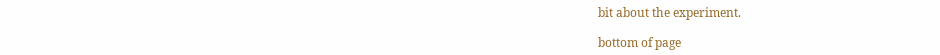bit about the experiment.

bottom of page